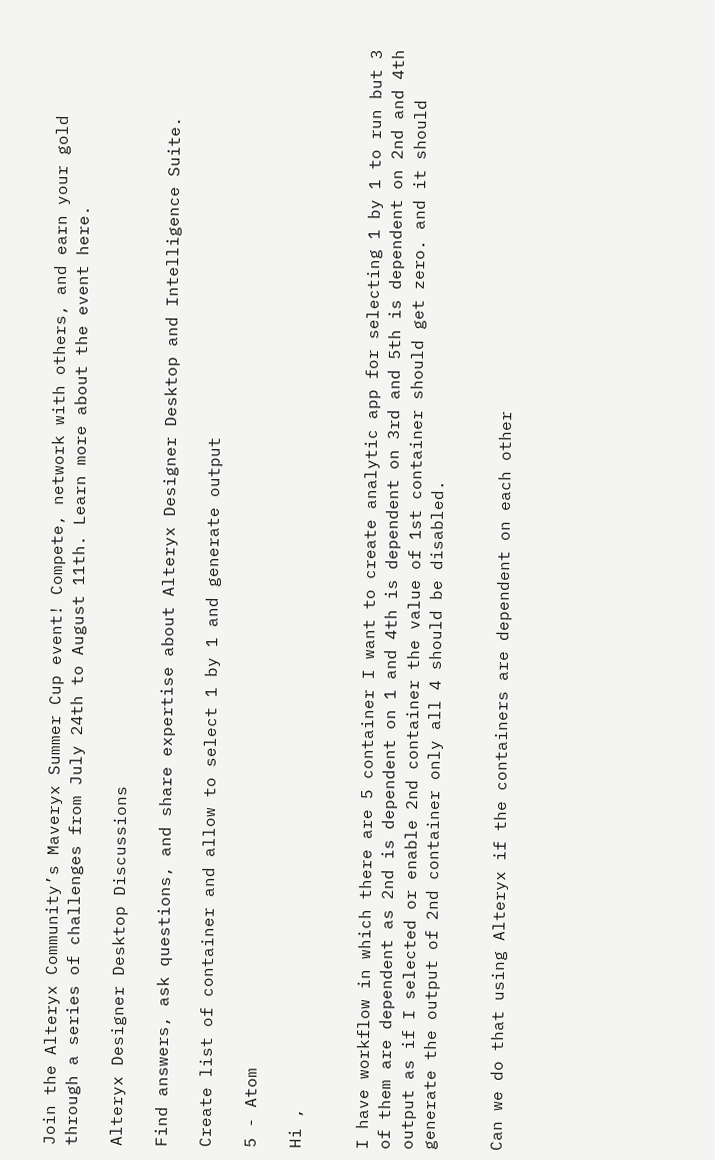Join the Alteryx Community’s Maveryx Summer Cup event! Compete, network with others, and earn your gold through a series of challenges from July 24th to August 11th. Learn more about the event here.

Alteryx Designer Desktop Discussions

Find answers, ask questions, and share expertise about Alteryx Designer Desktop and Intelligence Suite.

Create list of container and allow to select 1 by 1 and generate output

5 - Atom

Hi ,


I have workflow in which there are 5 container I want to create analytic app for selecting 1 by 1 to run but 3 of them are dependent as 2nd is dependent on 1 and 4th is dependent on 3rd and 5th is dependent on 2nd and 4th output as if I selected or enable 2nd container the value of 1st container should get zero. and it should generate the output of 2nd container only all 4 should be disabled.


Can we do that using Alteryx if the containers are dependent on each other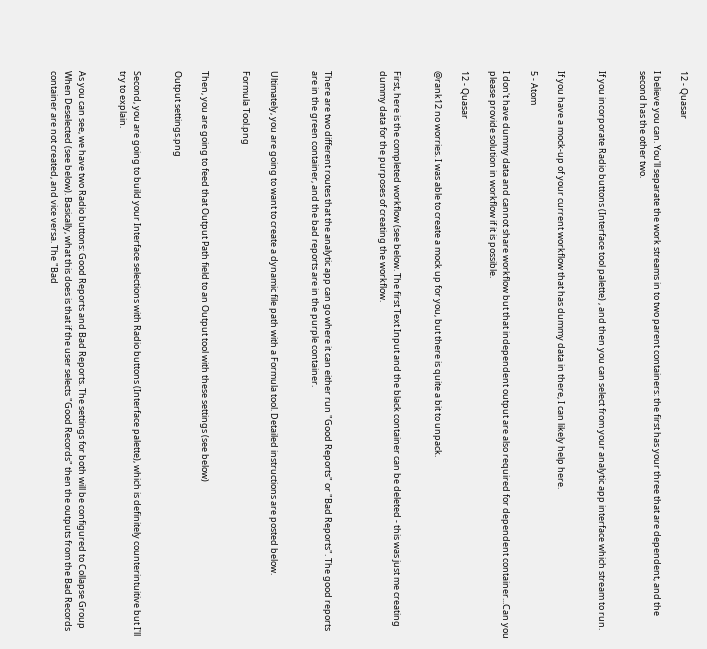12 - Quasar

I believe you can. You'll separate the work streams in to two parent containers: the first has your three that are dependent, and the second has the other two.


If you incorporate Radio buttons (Interface tool palette) , and then you can select from your analytic app interface which stream to run.


If you have a mock-up of your current workflow that has dummy data in there, I can likely help here.

5 - Atom

I don't have dummy data and cannot share workflow but that independent output are also required for dependent container...Can you please provide solution in workflow if it is possible.

12 - Quasar

@rank12 no worries. I was able to create a mock up for you, but there is quite a bit to unpack.


First, here is the completed workflow (see below. The first Text Input and the black container can be deleted - this was just me creating dummy data for the purposes of creating the workflow.



There are two different routes that the analytic app can go where it can either run "Good Reports" or "Bad Reports". The good reports are in the green container, and the bad reports are in the purple container.


Ultimately, you are going to want to create a dynamic file path with a Formula tool. Detailed instructions are posted below.

Formula Tool.png


Then, you are going to feed that Output Path field to an Output tool with these settings (see below)

Output settings.png


Second, you are going to build your Interface selections with Radio buttons (Interface palette), which is definitely counterintuitive but I'll try to explain.


As you can see, we have two Radio buttons: Good Reports and Bad Reports. The settings for both will be configured to Collapse Group When Deselected (see below). Basically, what this does is that if the user selects "Good Records" then the outputs from the Bad Records container are not created, and vice versa. The "Bad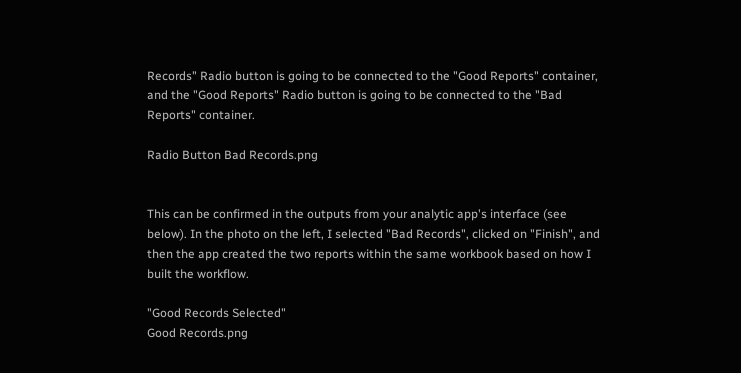Records" Radio button is going to be connected to the "Good Reports" container, and the "Good Reports" Radio button is going to be connected to the "Bad Reports" container.

Radio Button Bad Records.png


This can be confirmed in the outputs from your analytic app's interface (see below). In the photo on the left, I selected "Bad Records", clicked on "Finish", and then the app created the two reports within the same workbook based on how I built the workflow.

"Good Records Selected"
Good Records.png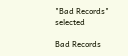"Bad Records" selected

Bad Records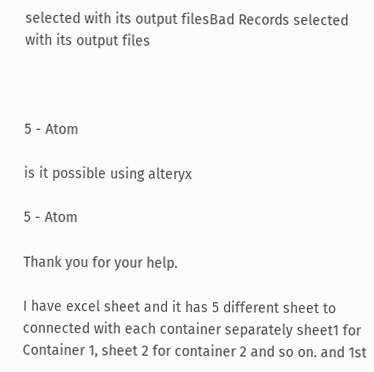selected with its output filesBad Records selected with its output files



5 - Atom

is it possible using alteryx

5 - Atom

Thank you for your help.

I have excel sheet and it has 5 different sheet to connected with each container separately sheet1 for Container 1, sheet 2 for container 2 and so on. and 1st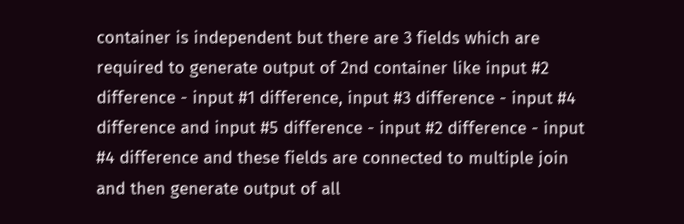container is independent but there are 3 fields which are required to generate output of 2nd container like input #2 difference - input #1 difference, input #3 difference - input #4 difference and input #5 difference - input #2 difference - input #4 difference and these fields are connected to multiple join and then generate output of all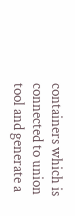containers which is connected to union tool and generate a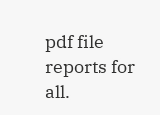pdf file reports for all.